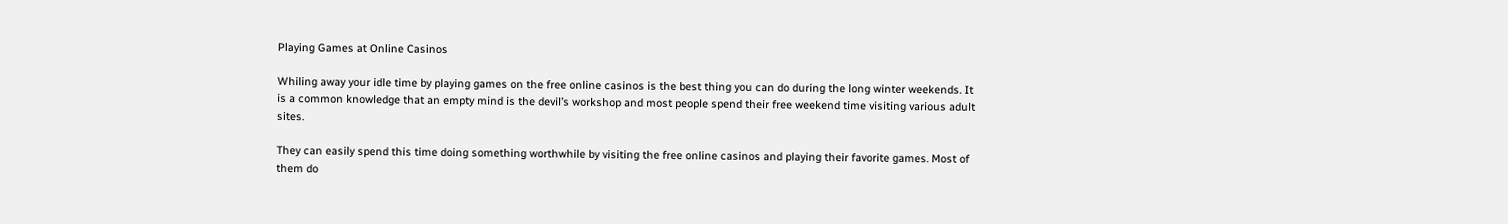Playing Games at Online Casinos

Whiling away your idle time by playing games on the free online casinos is the best thing you can do during the long winter weekends. It is a common knowledge that an empty mind is the devil’s workshop and most people spend their free weekend time visiting various adult sites.

They can easily spend this time doing something worthwhile by visiting the free online casinos and playing their favorite games. Most of them do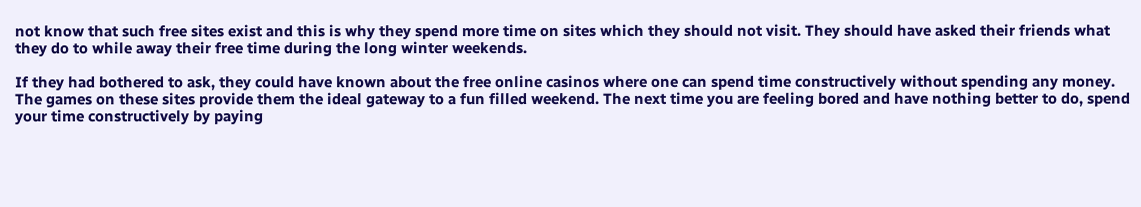not know that such free sites exist and this is why they spend more time on sites which they should not visit. They should have asked their friends what they do to while away their free time during the long winter weekends.

If they had bothered to ask, they could have known about the free online casinos where one can spend time constructively without spending any money. The games on these sites provide them the ideal gateway to a fun filled weekend. The next time you are feeling bored and have nothing better to do, spend your time constructively by paying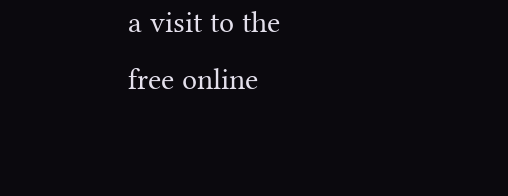a visit to the free online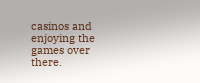casinos and enjoying the games over there.